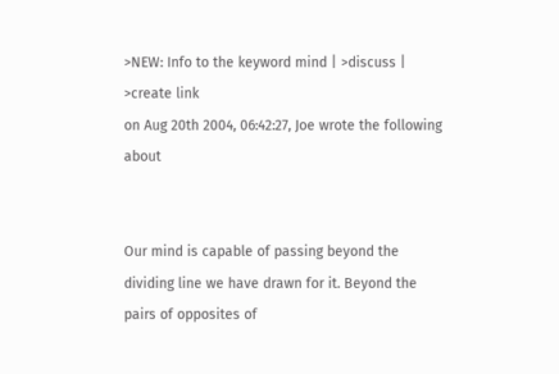>NEW: Info to the keyword mind | >discuss | >create link
on Aug 20th 2004, 06:42:27, Joe wrote the following about


Our mind is capable of passing beyond the dividing line we have drawn for it. Beyond the pairs of opposites of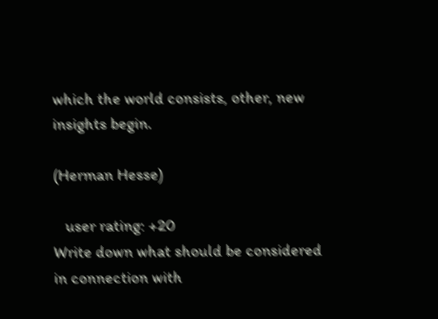which the world consists, other, new insights begin.

(Herman Hesse)

   user rating: +20
Write down what should be considered in connection with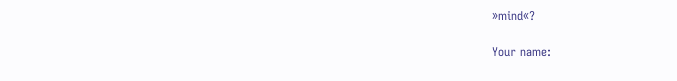»mind«?

Your name: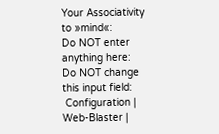Your Associativity to »mind«:
Do NOT enter anything here:
Do NOT change this input field:
 Configuration | Web-Blaster |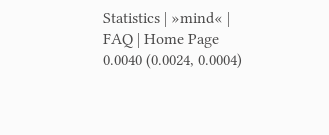Statistics | »mind« | FAQ | Home Page
0.0040 (0.0024, 0.0004)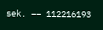sek. –– 112216193